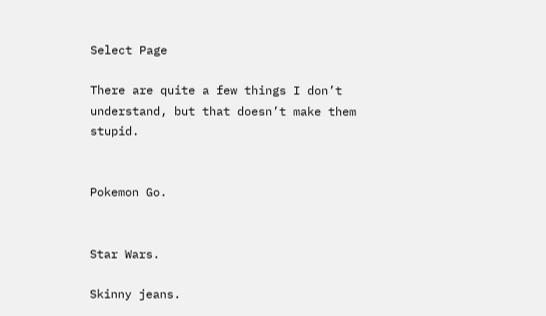Select Page

There are quite a few things I don’t understand, but that doesn’t make them stupid.


Pokemon Go.


Star Wars.

Skinny jeans.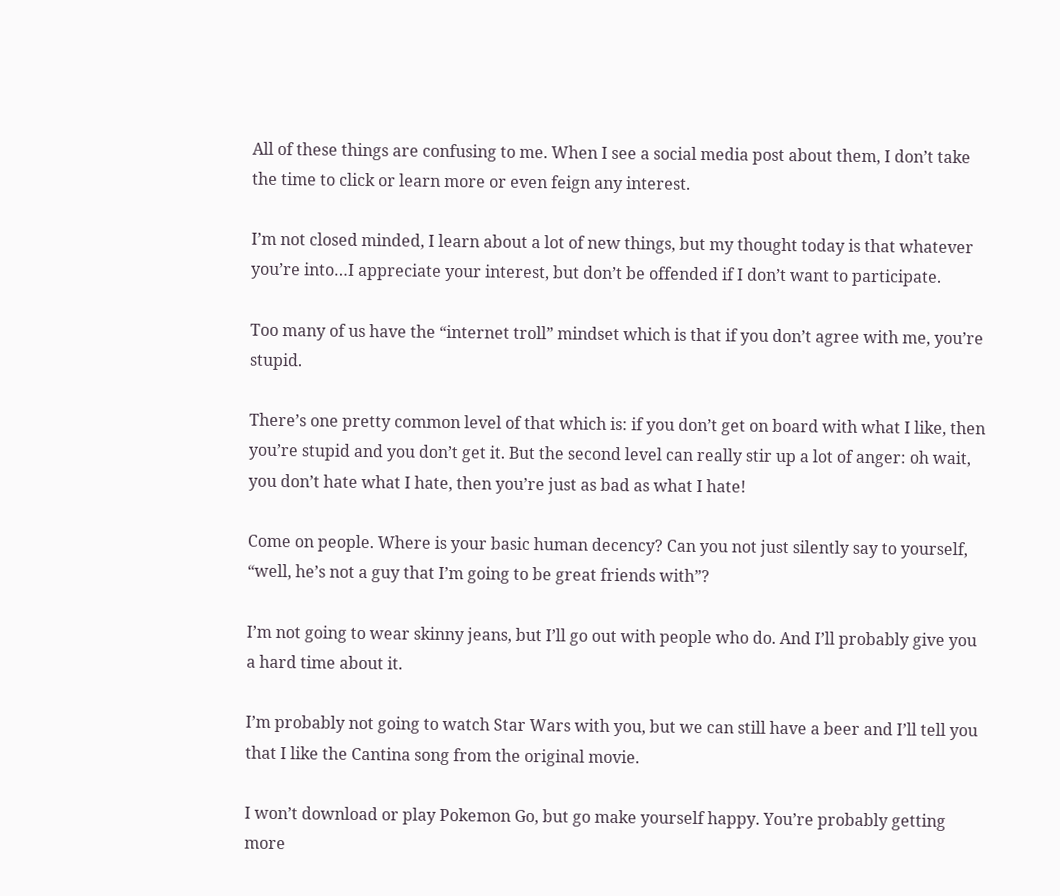All of these things are confusing to me. When I see a social media post about them, I don’t take the time to click or learn more or even feign any interest.

I’m not closed minded, I learn about a lot of new things, but my thought today is that whatever you’re into…I appreciate your interest, but don’t be offended if I don’t want to participate.

Too many of us have the “internet troll” mindset which is that if you don’t agree with me, you’re stupid.

There’s one pretty common level of that which is: if you don’t get on board with what I like, then you’re stupid and you don’t get it. But the second level can really stir up a lot of anger: oh wait, you don’t hate what I hate, then you’re just as bad as what I hate!

Come on people. Where is your basic human decency? Can you not just silently say to yourself, “well, he’s not a guy that I’m going to be great friends with”?

I’m not going to wear skinny jeans, but I’ll go out with people who do. And I’ll probably give you a hard time about it.

I’m probably not going to watch Star Wars with you, but we can still have a beer and I’ll tell you that I like the Cantina song from the original movie.

I won’t download or play Pokemon Go, but go make yourself happy. You’re probably getting more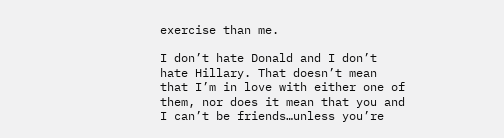exercise than me.

I don’t hate Donald and I don’t hate Hillary. That doesn’t mean that I’m in love with either one of them, nor does it mean that you and I can’t be friends…unless you’re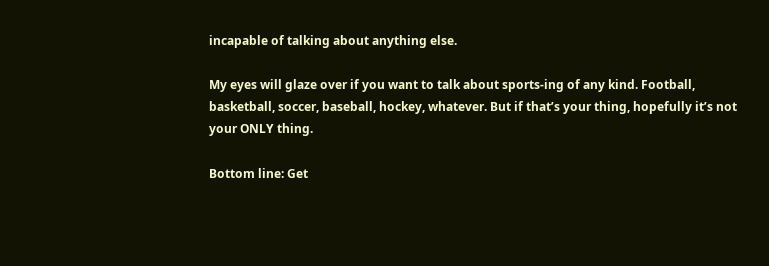incapable of talking about anything else.

My eyes will glaze over if you want to talk about sports-ing of any kind. Football, basketball, soccer, baseball, hockey, whatever. But if that’s your thing, hopefully it’s not your ONLY thing.

Bottom line: Get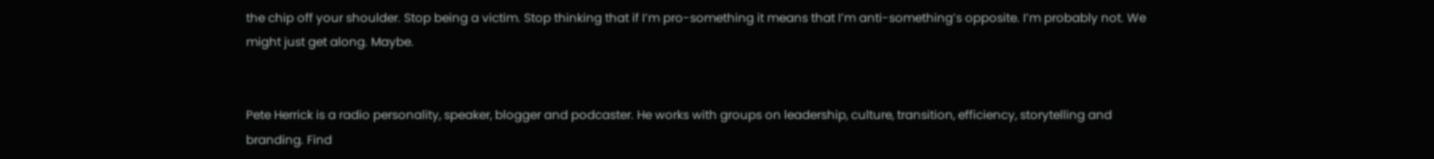the chip off your shoulder. Stop being a victim. Stop thinking that if I’m pro-something it means that I’m anti-something’s opposite. I’m probably not. We might just get along. Maybe.


Pete Herrick is a radio personality, speaker, blogger and podcaster. He works with groups on leadership, culture, transition, efficiency, storytelling and branding. Find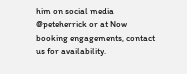him on social media @peteherrick or at Now booking engagements, contact us for availability.